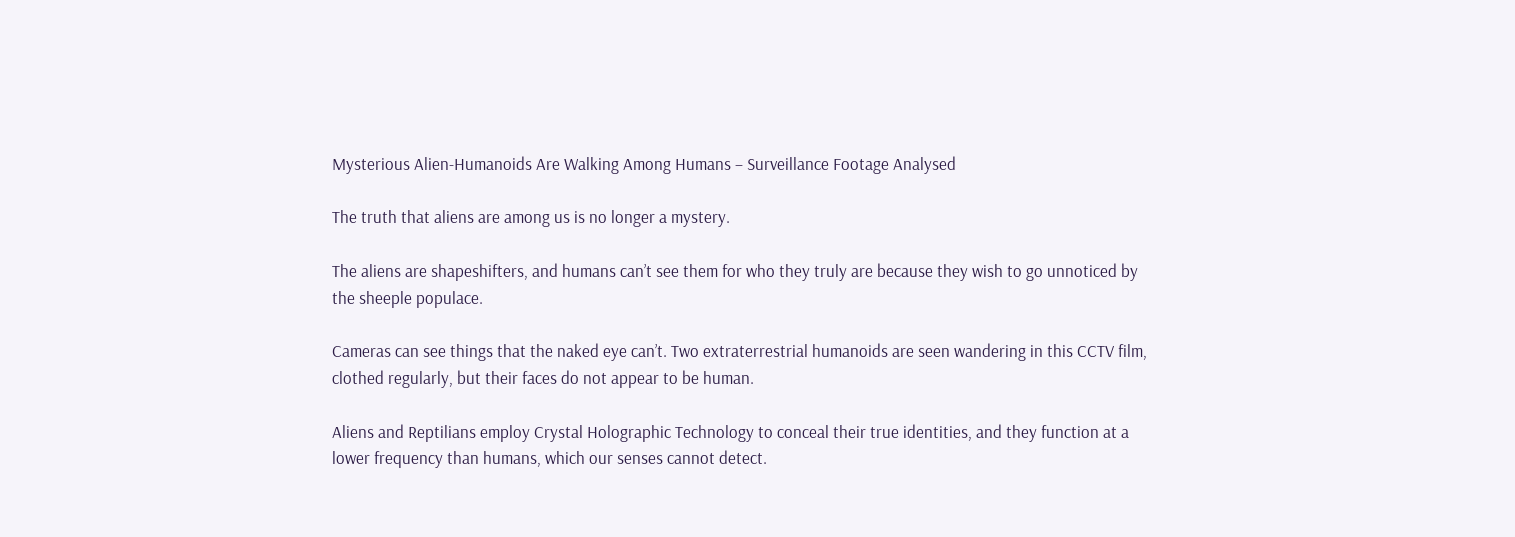Mysterious Alien-Humanoids Are Walking Among Humans – Surveillance Footage Analysed

The truth that aliens are among us is no longer a mystery.

The aliens are shapeshifters, and humans can’t see them for who they truly are because they wish to go unnoticed by the sheeple populace.

Cameras can see things that the naked eye can’t. Two extraterrestrial humanoids are seen wandering in this CCTV film, clothed regularly, but their faces do not appear to be human.

Aliens and Reptilians employ Crystal Holographic Technology to conceal their true identities, and they function at a lower frequency than humans, which our senses cannot detect.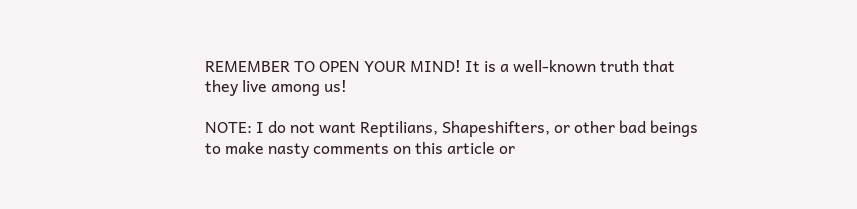REMEMBER TO OPEN YOUR MIND! It is a well-known truth that they live among us!

NOTE: I do not want Reptilians, Shapeshifters, or other bad beings to make nasty comments on this article or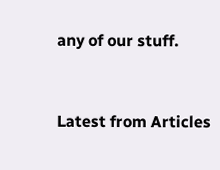any of our stuff.


Latest from Articles